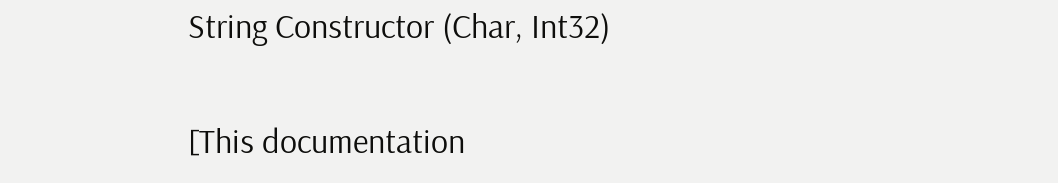String Constructor (Char, Int32)

[This documentation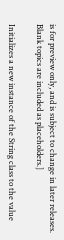is for preview only, and is subject to change in later releases. Blank topics are included as placeholders.]

Initializes a new instance of the String class to the value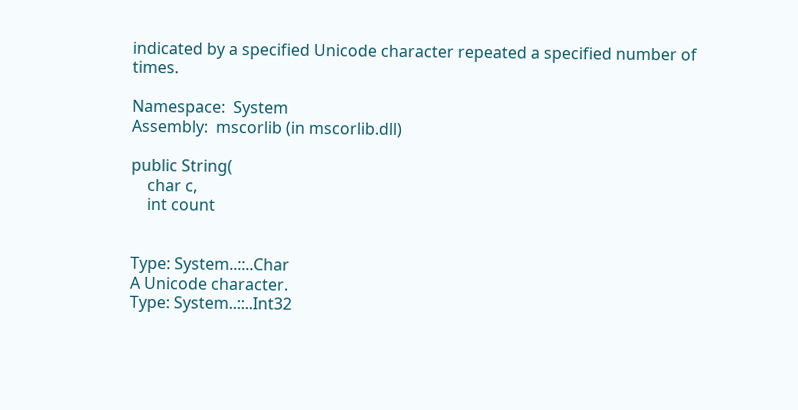indicated by a specified Unicode character repeated a specified number of times.

Namespace:  System
Assembly:  mscorlib (in mscorlib.dll)

public String(
    char c,
    int count


Type: System..::..Char
A Unicode character.
Type: System..::..Int32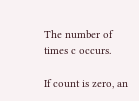The number of times c occurs.

If count is zero, an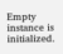Empty instance is initialized.